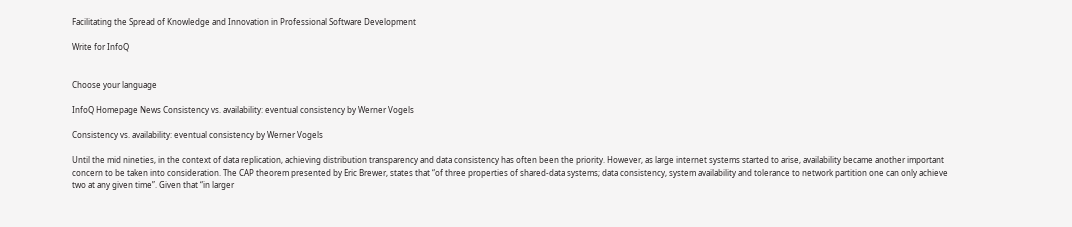Facilitating the Spread of Knowledge and Innovation in Professional Software Development

Write for InfoQ


Choose your language

InfoQ Homepage News Consistency vs. availability: eventual consistency by Werner Vogels

Consistency vs. availability: eventual consistency by Werner Vogels

Until the mid nineties, in the context of data replication, achieving distribution transparency and data consistency has often been the priority. However, as large internet systems started to arise, availability became another important concern to be taken into consideration. The CAP theorem presented by Eric Brewer, states that “of three properties of shared-data systems; data consistency, system availability and tolerance to network partition one can only achieve two at any given time”. Given that “in larger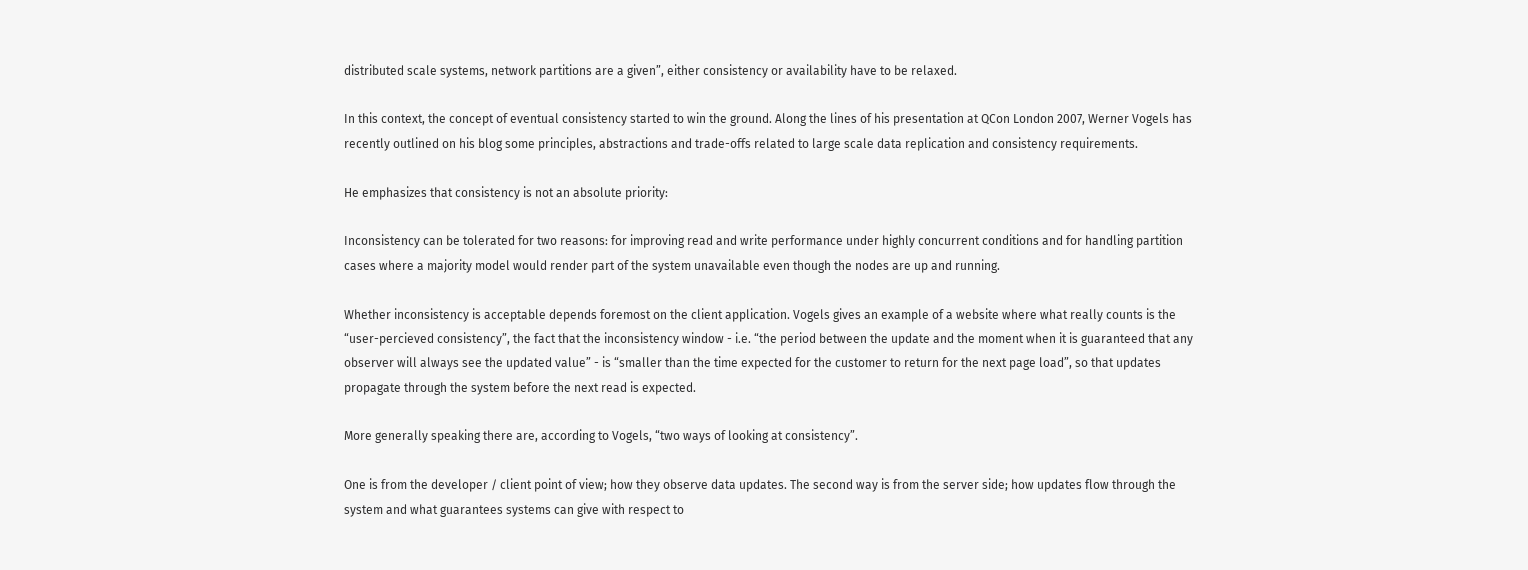distributed scale systems, network partitions are a given”, either consistency or availability have to be relaxed.

In this context, the concept of eventual consistency started to win the ground. Along the lines of his presentation at QCon London 2007, Werner Vogels has recently outlined on his blog some principles, abstractions and trade-offs related to large scale data replication and consistency requirements.

He emphasizes that consistency is not an absolute priority:

Inconsistency can be tolerated for two reasons: for improving read and write performance under highly concurrent conditions and for handling partition cases where a majority model would render part of the system unavailable even though the nodes are up and running.

Whether inconsistency is acceptable depends foremost on the client application. Vogels gives an example of a website where what really counts is the “user-percieved consistency”, the fact that the inconsistency window - i.e. “the period between the update and the moment when it is guaranteed that any observer will always see the updated value” - is “smaller than the time expected for the customer to return for the next page load”, so that updates propagate through the system before the next read is expected.

More generally speaking there are, according to Vogels, “two ways of looking at consistency”.

One is from the developer / client point of view; how they observe data updates. The second way is from the server side; how updates flow through the system and what guarantees systems can give with respect to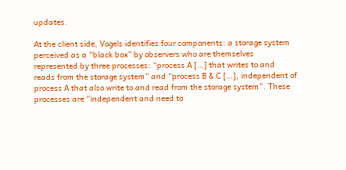updates.

At the client side, Vogels identifies four components: a storage system perceived as a “black box” by observers who are themselves represented by three processes: “process A […] that writes to and reads from the storage system” and “process B & C […], independent of process A that also write to and read from the storage system”. These processes are “independent and need to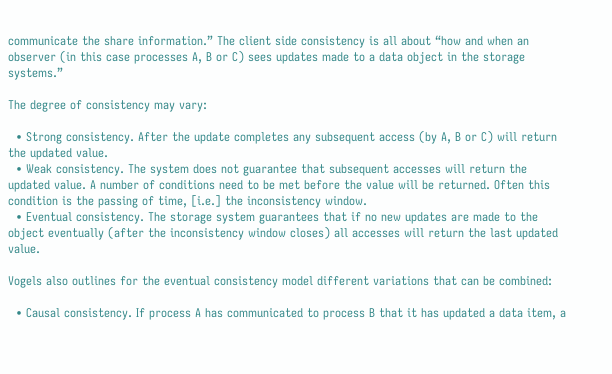communicate the share information.” The client side consistency is all about “how and when an observer (in this case processes A, B or C) sees updates made to a data object in the storage systems.”

The degree of consistency may vary:

  • Strong consistency. After the update completes any subsequent access (by A, B or C) will return the updated value.
  • Weak consistency. The system does not guarantee that subsequent accesses will return the updated value. A number of conditions need to be met before the value will be returned. Often this condition is the passing of time, [i.e.] the inconsistency window.
  • Eventual consistency. The storage system guarantees that if no new updates are made to the object eventually (after the inconsistency window closes) all accesses will return the last updated value.

Vogels also outlines for the eventual consistency model different variations that can be combined:

  • Causal consistency. If process A has communicated to process B that it has updated a data item, a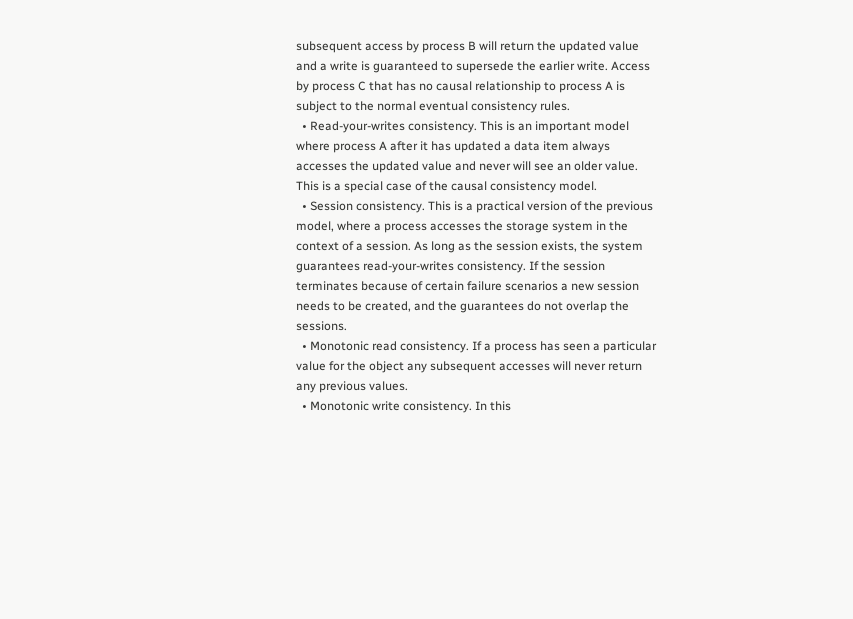subsequent access by process B will return the updated value and a write is guaranteed to supersede the earlier write. Access by process C that has no causal relationship to process A is subject to the normal eventual consistency rules.
  • Read-your-writes consistency. This is an important model where process A after it has updated a data item always accesses the updated value and never will see an older value. This is a special case of the causal consistency model.
  • Session consistency. This is a practical version of the previous model, where a process accesses the storage system in the context of a session. As long as the session exists, the system guarantees read-your-writes consistency. If the session terminates because of certain failure scenarios a new session needs to be created, and the guarantees do not overlap the sessions.
  • Monotonic read consistency. If a process has seen a particular value for the object any subsequent accesses will never return any previous values.
  • Monotonic write consistency. In this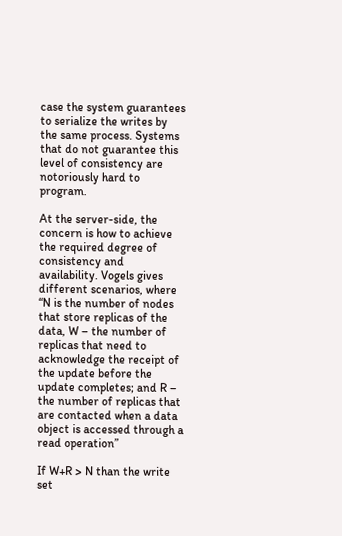case the system guarantees to serialize the writes by the same process. Systems that do not guarantee this level of consistency are notoriously hard to program.

At the server-side, the concern is how to achieve the required degree of consistency and availability. Vogels gives different scenarios, where “N is the number of nodes that store replicas of the data, W – the number of replicas that need to acknowledge the receipt of the update before the update completes; and R – the number of replicas that are contacted when a data object is accessed through a read operation”

If W+R > N than the write set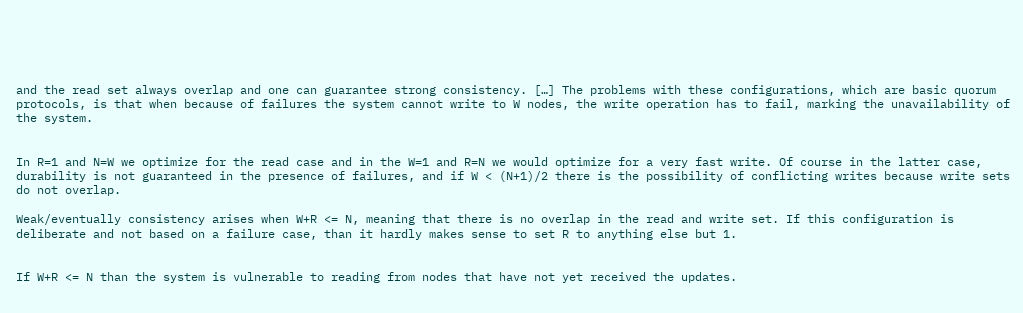and the read set always overlap and one can guarantee strong consistency. […] The problems with these configurations, which are basic quorum protocols, is that when because of failures the system cannot write to W nodes, the write operation has to fail, marking the unavailability of the system.


In R=1 and N=W we optimize for the read case and in the W=1 and R=N we would optimize for a very fast write. Of course in the latter case, durability is not guaranteed in the presence of failures, and if W < (N+1)/2 there is the possibility of conflicting writes because write sets do not overlap.

Weak/eventually consistency arises when W+R <= N, meaning that there is no overlap in the read and write set. If this configuration is deliberate and not based on a failure case, than it hardly makes sense to set R to anything else but 1.


If W+R <= N than the system is vulnerable to reading from nodes that have not yet received the updates.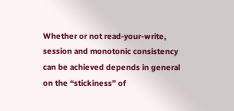Whether or not read-your-write, session and monotonic consistency can be achieved depends in general on the “stickiness” of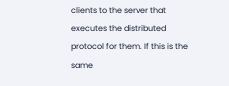clients to the server that executes the distributed protocol for them. If this is the same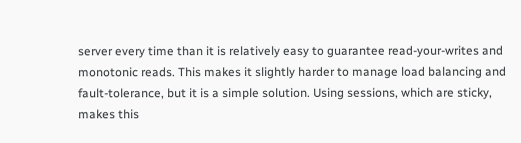server every time than it is relatively easy to guarantee read-your-writes and monotonic reads. This makes it slightly harder to manage load balancing and fault-tolerance, but it is a simple solution. Using sessions, which are sticky, makes this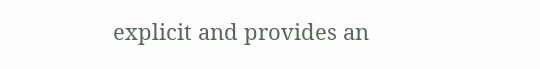explicit and provides an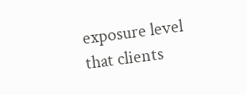exposure level that clients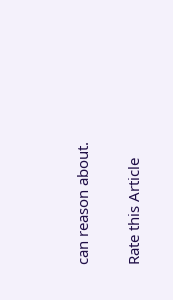can reason about.

Rate this Article